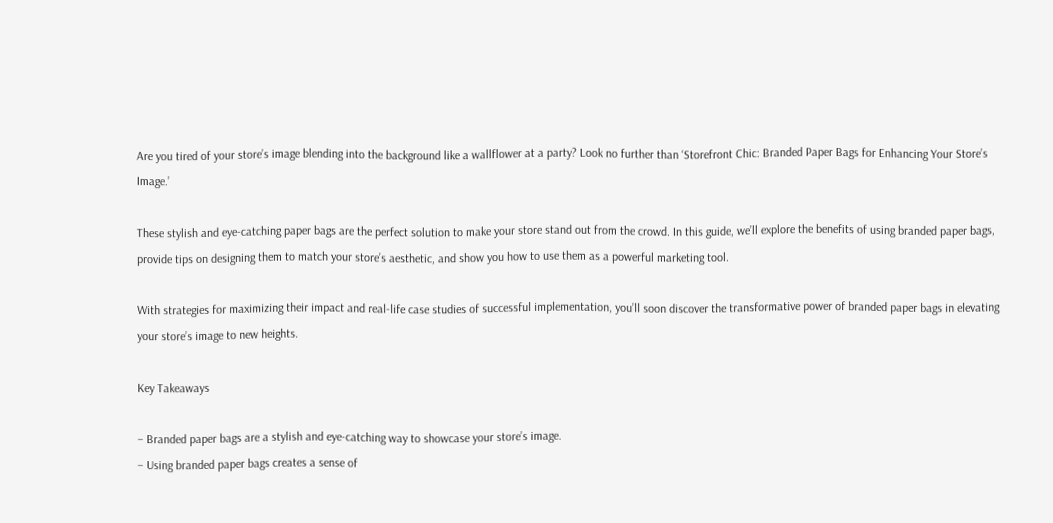Are you tired of your store’s image blending into the background like a wallflower at a party? Look no further than ‘Storefront Chic: Branded Paper Bags for Enhancing Your Store’s Image.’

These stylish and eye-catching paper bags are the perfect solution to make your store stand out from the crowd. In this guide, we’ll explore the benefits of using branded paper bags, provide tips on designing them to match your store’s aesthetic, and show you how to use them as a powerful marketing tool.

With strategies for maximizing their impact and real-life case studies of successful implementation, you’ll soon discover the transformative power of branded paper bags in elevating your store’s image to new heights.

Key Takeaways

– Branded paper bags are a stylish and eye-catching way to showcase your store’s image.
– Using branded paper bags creates a sense of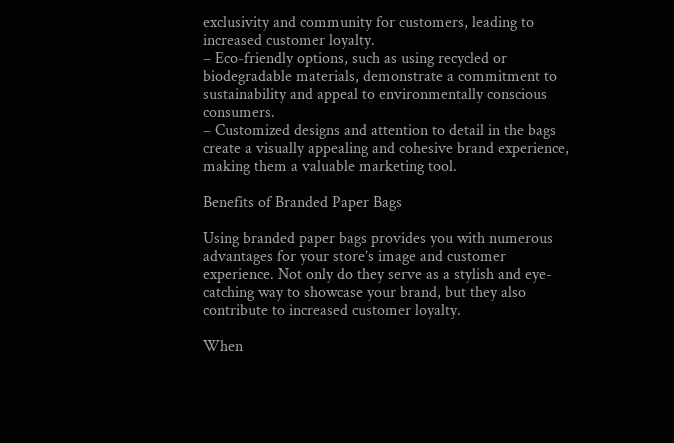exclusivity and community for customers, leading to increased customer loyalty.
– Eco-friendly options, such as using recycled or biodegradable materials, demonstrate a commitment to sustainability and appeal to environmentally conscious consumers.
– Customized designs and attention to detail in the bags create a visually appealing and cohesive brand experience, making them a valuable marketing tool.

Benefits of Branded Paper Bags

Using branded paper bags provides you with numerous advantages for your store’s image and customer experience. Not only do they serve as a stylish and eye-catching way to showcase your brand, but they also contribute to increased customer loyalty.

When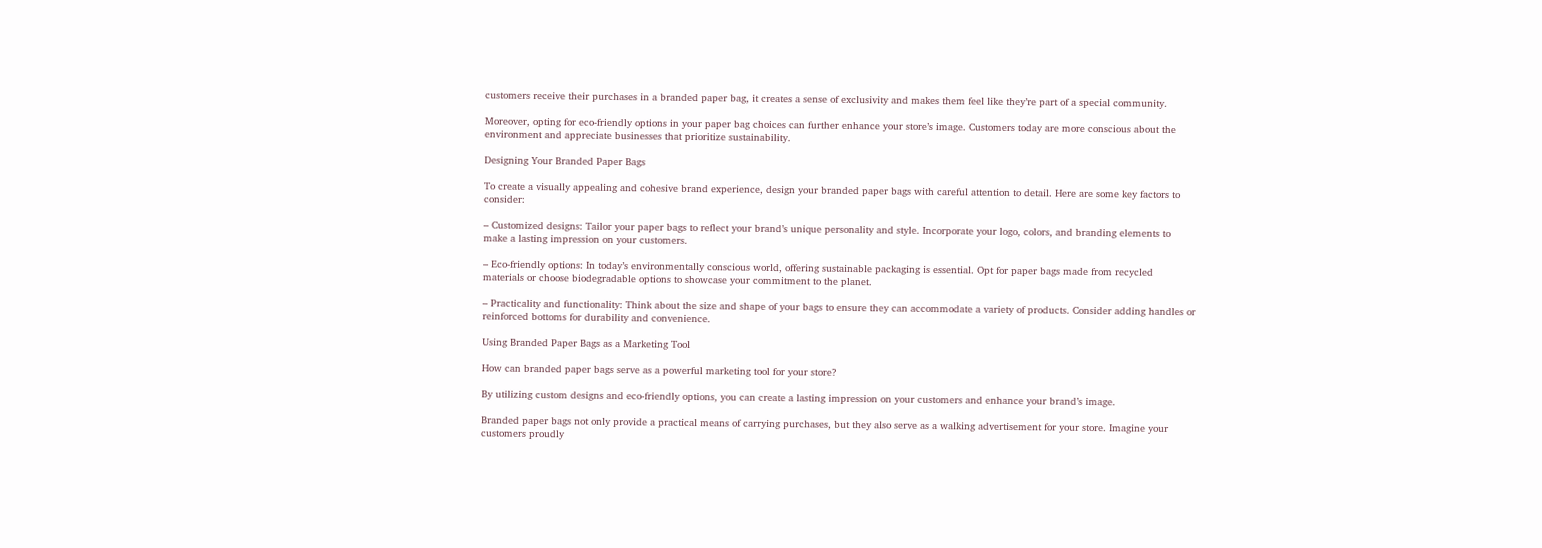customers receive their purchases in a branded paper bag, it creates a sense of exclusivity and makes them feel like they’re part of a special community.

Moreover, opting for eco-friendly options in your paper bag choices can further enhance your store’s image. Customers today are more conscious about the environment and appreciate businesses that prioritize sustainability.

Designing Your Branded Paper Bags

To create a visually appealing and cohesive brand experience, design your branded paper bags with careful attention to detail. Here are some key factors to consider:

– Customized designs: Tailor your paper bags to reflect your brand’s unique personality and style. Incorporate your logo, colors, and branding elements to make a lasting impression on your customers.

– Eco-friendly options: In today’s environmentally conscious world, offering sustainable packaging is essential. Opt for paper bags made from recycled materials or choose biodegradable options to showcase your commitment to the planet.

– Practicality and functionality: Think about the size and shape of your bags to ensure they can accommodate a variety of products. Consider adding handles or reinforced bottoms for durability and convenience.

Using Branded Paper Bags as a Marketing Tool

How can branded paper bags serve as a powerful marketing tool for your store?

By utilizing custom designs and eco-friendly options, you can create a lasting impression on your customers and enhance your brand’s image.

Branded paper bags not only provide a practical means of carrying purchases, but they also serve as a walking advertisement for your store. Imagine your customers proudly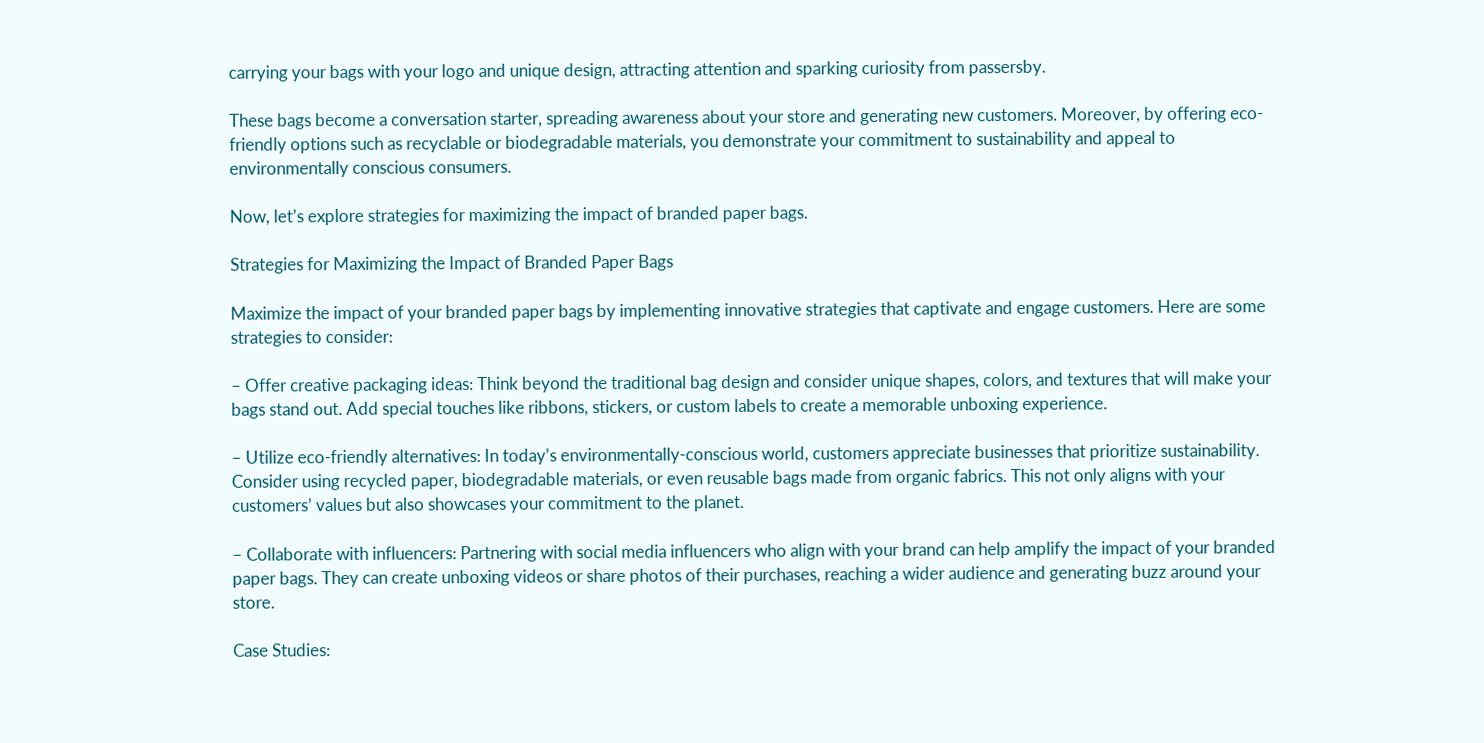carrying your bags with your logo and unique design, attracting attention and sparking curiosity from passersby.

These bags become a conversation starter, spreading awareness about your store and generating new customers. Moreover, by offering eco-friendly options such as recyclable or biodegradable materials, you demonstrate your commitment to sustainability and appeal to environmentally conscious consumers.

Now, let’s explore strategies for maximizing the impact of branded paper bags.

Strategies for Maximizing the Impact of Branded Paper Bags

Maximize the impact of your branded paper bags by implementing innovative strategies that captivate and engage customers. Here are some strategies to consider:

– Offer creative packaging ideas: Think beyond the traditional bag design and consider unique shapes, colors, and textures that will make your bags stand out. Add special touches like ribbons, stickers, or custom labels to create a memorable unboxing experience.

– Utilize eco-friendly alternatives: In today’s environmentally-conscious world, customers appreciate businesses that prioritize sustainability. Consider using recycled paper, biodegradable materials, or even reusable bags made from organic fabrics. This not only aligns with your customers’ values but also showcases your commitment to the planet.

– Collaborate with influencers: Partnering with social media influencers who align with your brand can help amplify the impact of your branded paper bags. They can create unboxing videos or share photos of their purchases, reaching a wider audience and generating buzz around your store.

Case Studies: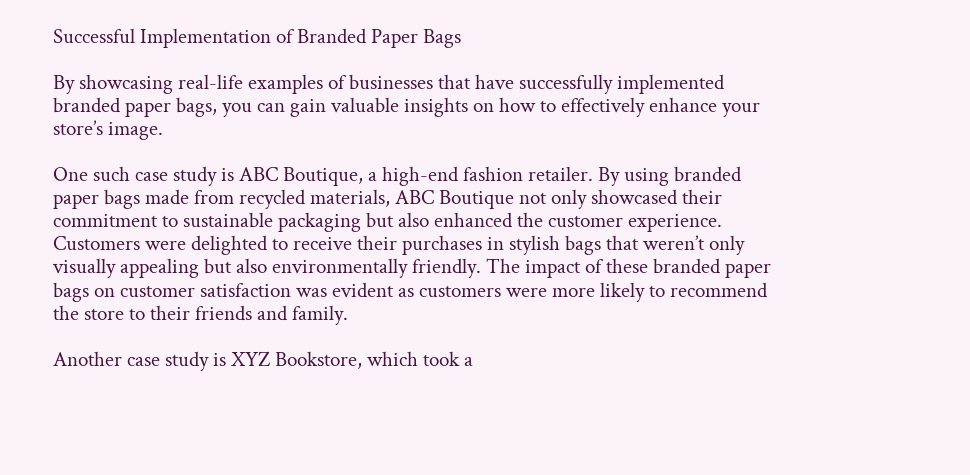Successful Implementation of Branded Paper Bags

By showcasing real-life examples of businesses that have successfully implemented branded paper bags, you can gain valuable insights on how to effectively enhance your store’s image.

One such case study is ABC Boutique, a high-end fashion retailer. By using branded paper bags made from recycled materials, ABC Boutique not only showcased their commitment to sustainable packaging but also enhanced the customer experience. Customers were delighted to receive their purchases in stylish bags that weren’t only visually appealing but also environmentally friendly. The impact of these branded paper bags on customer satisfaction was evident as customers were more likely to recommend the store to their friends and family.

Another case study is XYZ Bookstore, which took a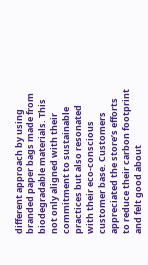different approach by using branded paper bags made from biodegradable materials. This not only aligned with their commitment to sustainable practices but also resonated with their eco-conscious customer base. Customers appreciated the store’s efforts to reduce their carbon footprint and felt good about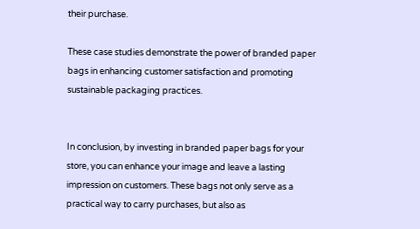their purchase.

These case studies demonstrate the power of branded paper bags in enhancing customer satisfaction and promoting sustainable packaging practices.


In conclusion, by investing in branded paper bags for your store, you can enhance your image and leave a lasting impression on customers. These bags not only serve as a practical way to carry purchases, but also as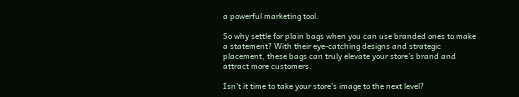a powerful marketing tool.

So why settle for plain bags when you can use branded ones to make a statement? With their eye-catching designs and strategic placement, these bags can truly elevate your store’s brand and attract more customers.

Isn’t it time to take your store’s image to the next level?